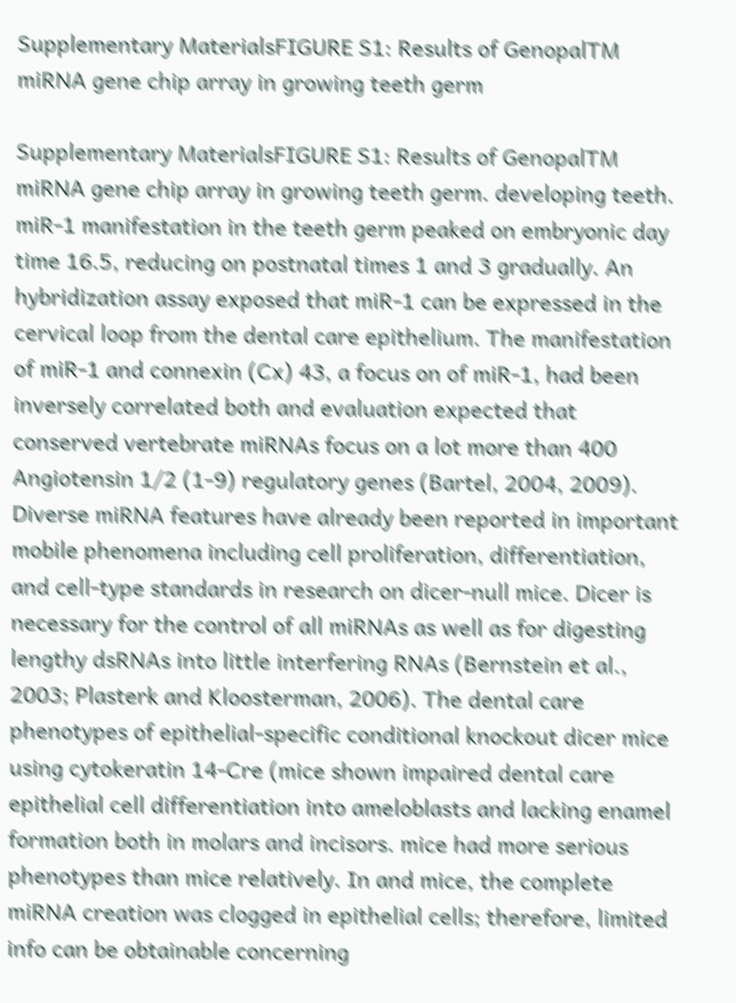Supplementary MaterialsFIGURE S1: Results of GenopalTM miRNA gene chip array in growing teeth germ

Supplementary MaterialsFIGURE S1: Results of GenopalTM miRNA gene chip array in growing teeth germ. developing teeth. miR-1 manifestation in the teeth germ peaked on embryonic day time 16.5, reducing on postnatal times 1 and 3 gradually. An hybridization assay exposed that miR-1 can be expressed in the cervical loop from the dental care epithelium. The manifestation of miR-1 and connexin (Cx) 43, a focus on of miR-1, had been inversely correlated both and evaluation expected that conserved vertebrate miRNAs focus on a lot more than 400 Angiotensin 1/2 (1-9) regulatory genes (Bartel, 2004, 2009). Diverse miRNA features have already been reported in important mobile phenomena including cell proliferation, differentiation, and cell-type standards in research on dicer-null mice. Dicer is necessary for the control of all miRNAs as well as for digesting lengthy dsRNAs into little interfering RNAs (Bernstein et al., 2003; Plasterk and Kloosterman, 2006). The dental care phenotypes of epithelial-specific conditional knockout dicer mice using cytokeratin 14-Cre (mice shown impaired dental care epithelial cell differentiation into ameloblasts and lacking enamel formation both in molars and incisors. mice had more serious phenotypes than mice relatively. In and mice, the complete miRNA creation was clogged in epithelial cells; therefore, limited info can be obtainable concerning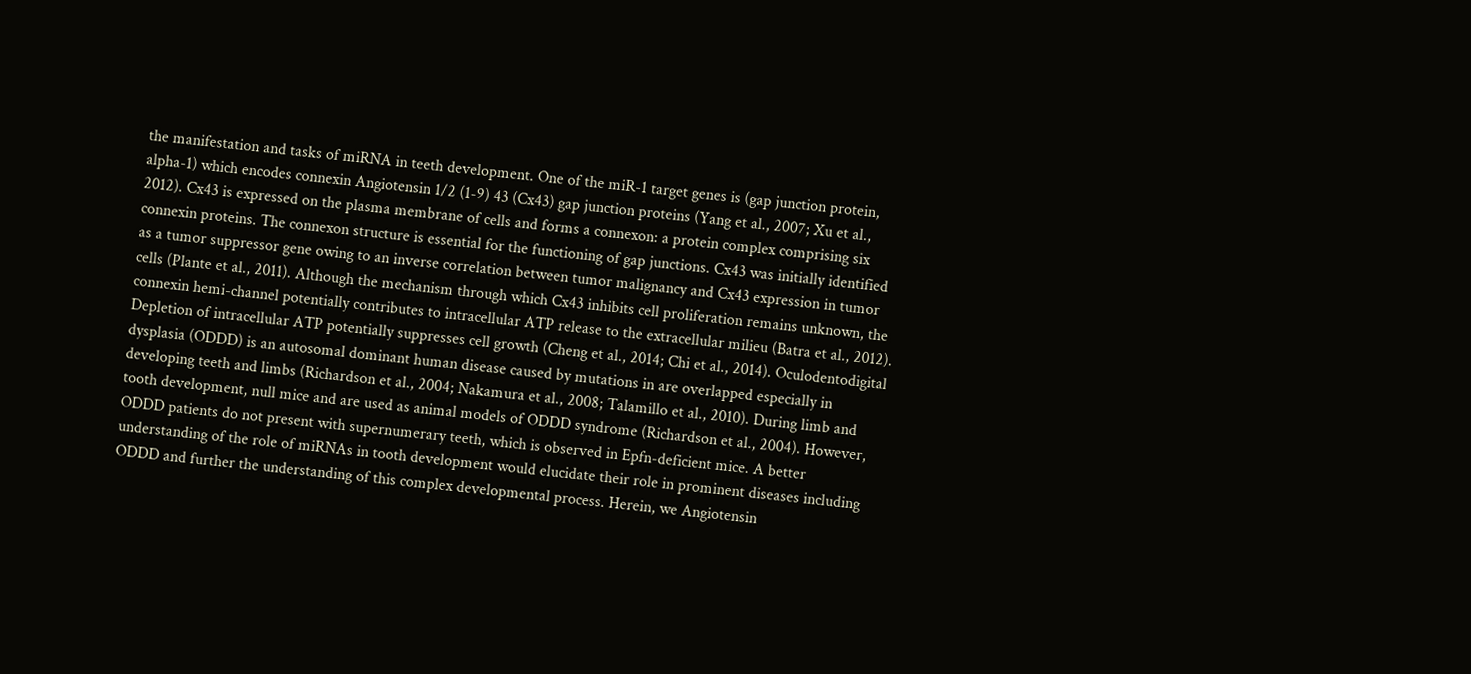the manifestation and tasks of miRNA in teeth development. One of the miR-1 target genes is (gap junction protein, alpha-1) which encodes connexin Angiotensin 1/2 (1-9) 43 (Cx43) gap junction proteins (Yang et al., 2007; Xu et al., 2012). Cx43 is expressed on the plasma membrane of cells and forms a connexon: a protein complex comprising six connexin proteins. The connexon structure is essential for the functioning of gap junctions. Cx43 was initially identified as a tumor suppressor gene owing to an inverse correlation between tumor malignancy and Cx43 expression in tumor cells (Plante et al., 2011). Although the mechanism through which Cx43 inhibits cell proliferation remains unknown, the connexin hemi-channel potentially contributes to intracellular ATP release to the extracellular milieu (Batra et al., 2012). Depletion of intracellular ATP potentially suppresses cell growth (Cheng et al., 2014; Chi et al., 2014). Oculodentodigital dysplasia (ODDD) is an autosomal dominant human disease caused by mutations in are overlapped especially in developing teeth and limbs (Richardson et al., 2004; Nakamura et al., 2008; Talamillo et al., 2010). During limb and tooth development, null mice and are used as animal models of ODDD syndrome (Richardson et al., 2004). However, ODDD patients do not present with supernumerary teeth, which is observed in Epfn-deficient mice. A better understanding of the role of miRNAs in tooth development would elucidate their role in prominent diseases including ODDD and further the understanding of this complex developmental process. Herein, we Angiotensin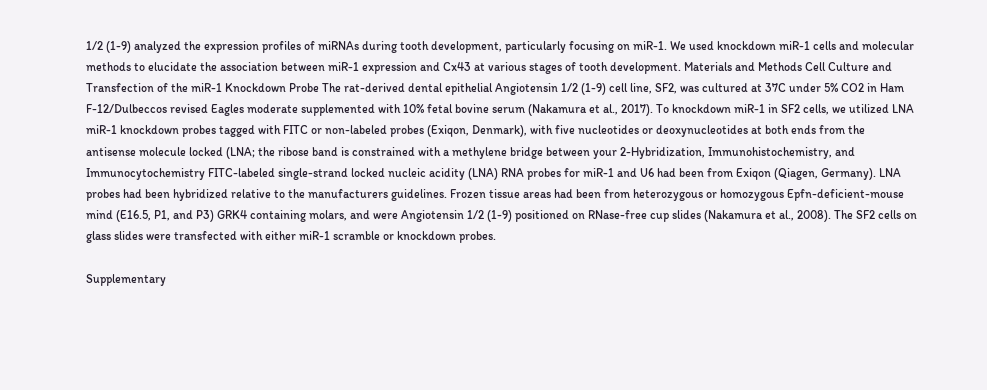1/2 (1-9) analyzed the expression profiles of miRNAs during tooth development, particularly focusing on miR-1. We used knockdown miR-1 cells and molecular methods to elucidate the association between miR-1 expression and Cx43 at various stages of tooth development. Materials and Methods Cell Culture and Transfection of the miR-1 Knockdown Probe The rat-derived dental epithelial Angiotensin 1/2 (1-9) cell line, SF2, was cultured at 37C under 5% CO2 in Ham F-12/Dulbeccos revised Eagles moderate supplemented with 10% fetal bovine serum (Nakamura et al., 2017). To knockdown miR-1 in SF2 cells, we utilized LNA miR-1 knockdown probes tagged with FITC or non-labeled probes (Exiqon, Denmark), with five nucleotides or deoxynucleotides at both ends from the antisense molecule locked (LNA; the ribose band is constrained with a methylene bridge between your 2-Hybridization, Immunohistochemistry, and Immunocytochemistry FITC-labeled single-strand locked nucleic acidity (LNA) RNA probes for miR-1 and U6 had been from Exiqon (Qiagen, Germany). LNA probes had been hybridized relative to the manufacturers guidelines. Frozen tissue areas had been from heterozygous or homozygous Epfn-deficient-mouse mind (E16.5, P1, and P3) GRK4 containing molars, and were Angiotensin 1/2 (1-9) positioned on RNase-free cup slides (Nakamura et al., 2008). The SF2 cells on glass slides were transfected with either miR-1 scramble or knockdown probes.

Supplementary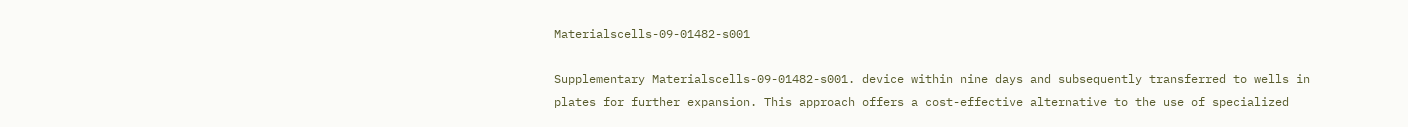Materialscells-09-01482-s001

Supplementary Materialscells-09-01482-s001. device within nine days and subsequently transferred to wells in plates for further expansion. This approach offers a cost-effective alternative to the use of specialized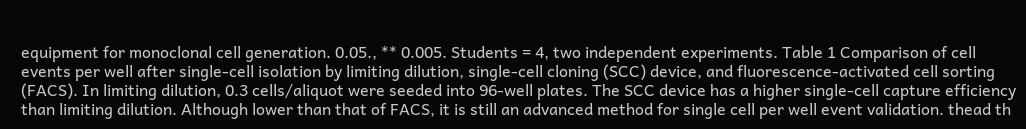equipment for monoclonal cell generation. 0.05., ** 0.005. Students = 4, two independent experiments. Table 1 Comparison of cell events per well after single-cell isolation by limiting dilution, single-cell cloning (SCC) device, and fluorescence-activated cell sorting (FACS). In limiting dilution, 0.3 cells/aliquot were seeded into 96-well plates. The SCC device has a higher single-cell capture efficiency than limiting dilution. Although lower than that of FACS, it is still an advanced method for single cell per well event validation. thead th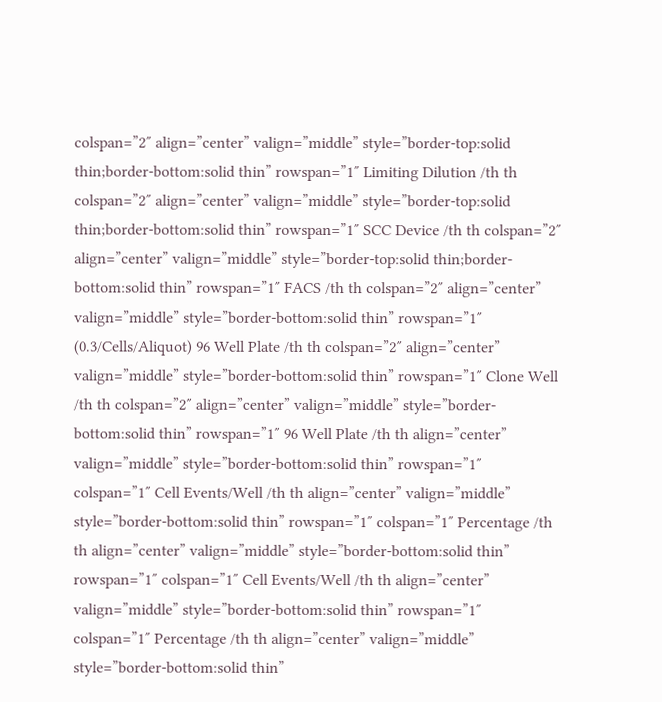colspan=”2″ align=”center” valign=”middle” style=”border-top:solid thin;border-bottom:solid thin” rowspan=”1″ Limiting Dilution /th th colspan=”2″ align=”center” valign=”middle” style=”border-top:solid thin;border-bottom:solid thin” rowspan=”1″ SCC Device /th th colspan=”2″ align=”center” valign=”middle” style=”border-top:solid thin;border-bottom:solid thin” rowspan=”1″ FACS /th th colspan=”2″ align=”center” valign=”middle” style=”border-bottom:solid thin” rowspan=”1″ (0.3/Cells/Aliquot) 96 Well Plate /th th colspan=”2″ align=”center” valign=”middle” style=”border-bottom:solid thin” rowspan=”1″ Clone Well /th th colspan=”2″ align=”center” valign=”middle” style=”border-bottom:solid thin” rowspan=”1″ 96 Well Plate /th th align=”center” valign=”middle” style=”border-bottom:solid thin” rowspan=”1″ colspan=”1″ Cell Events/Well /th th align=”center” valign=”middle” style=”border-bottom:solid thin” rowspan=”1″ colspan=”1″ Percentage /th th align=”center” valign=”middle” style=”border-bottom:solid thin” rowspan=”1″ colspan=”1″ Cell Events/Well /th th align=”center” valign=”middle” style=”border-bottom:solid thin” rowspan=”1″ colspan=”1″ Percentage /th th align=”center” valign=”middle” style=”border-bottom:solid thin”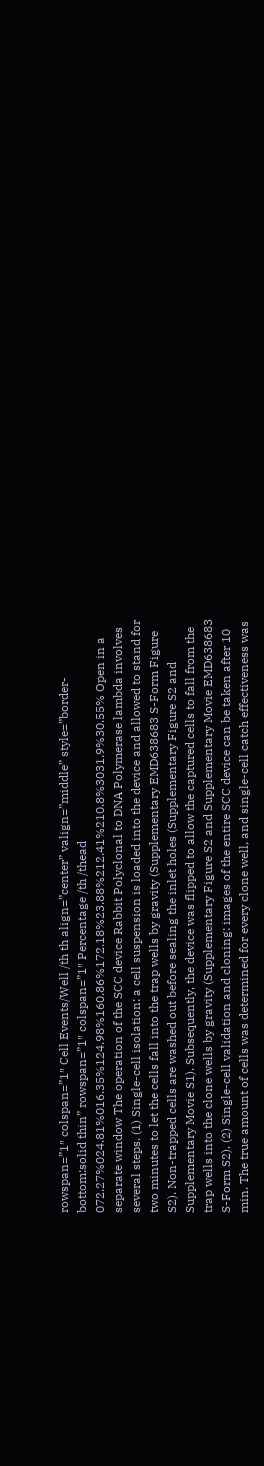rowspan=”1″ colspan=”1″ Cell Events/Well /th th align=”center” valign=”middle” style=”border-bottom:solid thin” rowspan=”1″ colspan=”1″ Percentage /th /thead 072.27%024.81%016.35%124.98%160.86%172.18%23.88%212.41%210.8%3031.9%30.55% Open in a separate window The operation of the SCC device Rabbit Polyclonal to DNA Polymerase lambda involves several steps. (1) Single-cell isolation: a cell suspension is loaded into the device and allowed to stand for two minutes to let the cells fall into the trap wells by gravity (Supplementary EMD638683 S-Form Figure S2). Non-trapped cells are washed out before sealing the inlet holes (Supplementary Figure S2 and Supplementary Movie S1). Subsequently, the device was flipped to allow the captured cells to fall from the trap wells into the clone wells by gravity (Supplementary Figure S2 and Supplementary Movie EMD638683 S-Form S2). (2) Single-cell validation and cloning: images of the entire SCC device can be taken after 10 min. The true amount of cells was determined for every clone well, and single-cell catch effectiveness was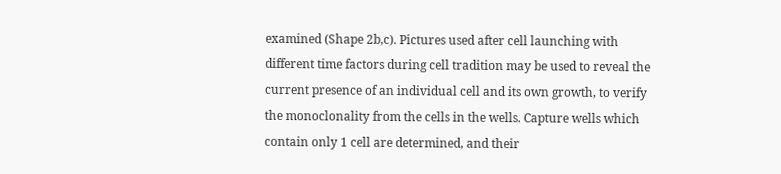examined (Shape 2b,c). Pictures used after cell launching with different time factors during cell tradition may be used to reveal the current presence of an individual cell and its own growth, to verify the monoclonality from the cells in the wells. Capture wells which contain only 1 cell are determined, and their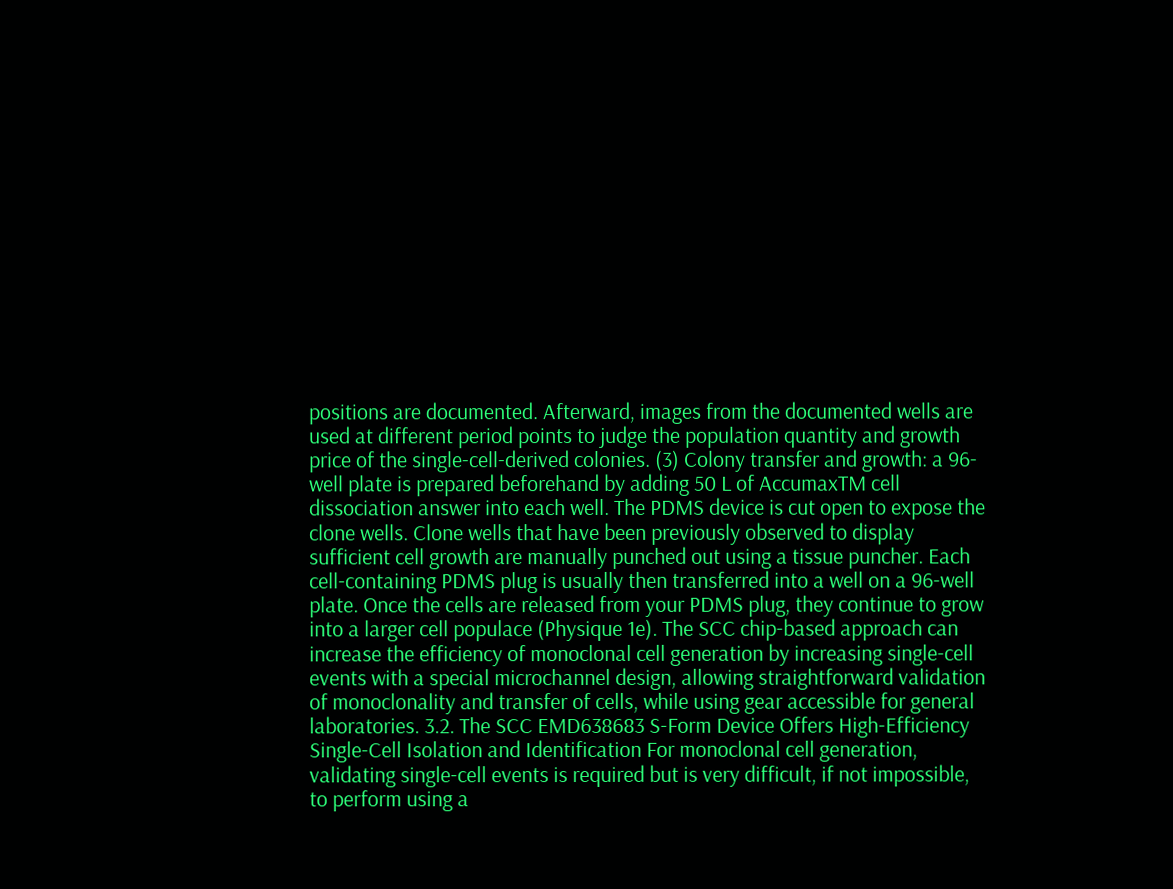positions are documented. Afterward, images from the documented wells are used at different period points to judge the population quantity and growth price of the single-cell-derived colonies. (3) Colony transfer and growth: a 96-well plate is prepared beforehand by adding 50 L of AccumaxTM cell dissociation answer into each well. The PDMS device is cut open to expose the clone wells. Clone wells that have been previously observed to display sufficient cell growth are manually punched out using a tissue puncher. Each cell-containing PDMS plug is usually then transferred into a well on a 96-well plate. Once the cells are released from your PDMS plug, they continue to grow into a larger cell populace (Physique 1e). The SCC chip-based approach can increase the efficiency of monoclonal cell generation by increasing single-cell events with a special microchannel design, allowing straightforward validation of monoclonality and transfer of cells, while using gear accessible for general laboratories. 3.2. The SCC EMD638683 S-Form Device Offers High-Efficiency Single-Cell Isolation and Identification For monoclonal cell generation, validating single-cell events is required but is very difficult, if not impossible, to perform using a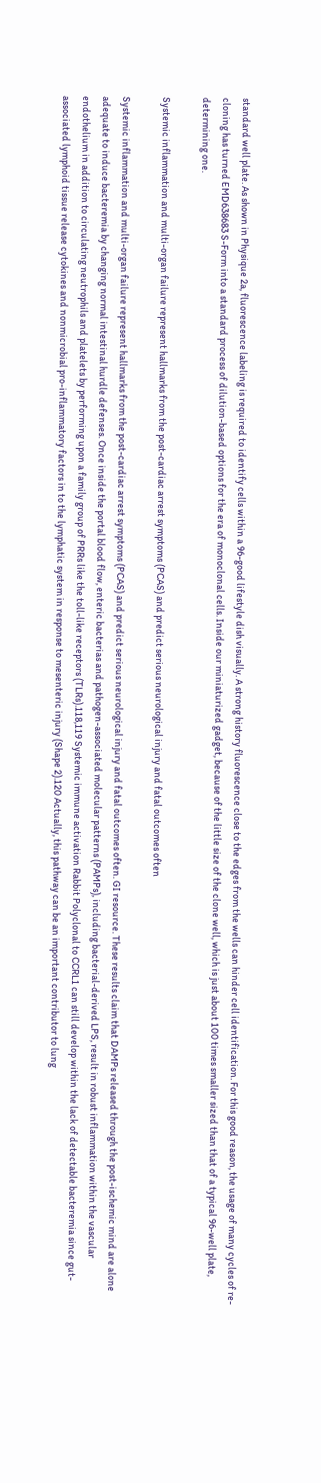standard well plate. As shown in Physique 2a, fluorescence labeling is required to identify cells within a 96-good lifestyle dish visually. A strong history fluorescence close to the edges from the wells can hinder cell identification. For this good reason, the usage of many cycles of re-cloning has turned EMD638683 S-Form into a standard process of dilution-based options for the era of monoclonal cells. Inside our miniaturized gadget, because of the little size of the clone well, which is just about 100 times smaller sized than that of a typical 96-well plate, determining one.

Systemic inflammation and multi-organ failure represent hallmarks from the post-cardiac arrest symptoms (PCAS) and predict serious neurological injury and fatal outcomes often

Systemic inflammation and multi-organ failure represent hallmarks from the post-cardiac arrest symptoms (PCAS) and predict serious neurological injury and fatal outcomes often. GI resource. These results claim that DAMPs released through the post-ischemic mind are alone adequate to induce bacteremia by changing normal intestinal hurdle defenses. Once inside the portal blood flow, enteric bacterias and pathogen-associated molecular patterns (PAMPs), including bacterial-derived LPS, result in robust inflammation within the vascular endothelium in addition to circulating neutrophils and platelets by performing upon a family group of PRRs like the toll-like receptors (TLRs).118,119 Systemic immune activation Rabbit Polyclonal to CCRL1 can still develop within the lack of detectable bacteremia since gut-associated lymphoid tissue release cytokines and nonmicrobial pro-inflammatory factors in to the lymphatic system in response to mesenteric injury (Shape 2).120 Actually, this pathway can be an important contributor to lung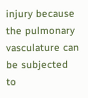injury because the pulmonary vasculature can be subjected to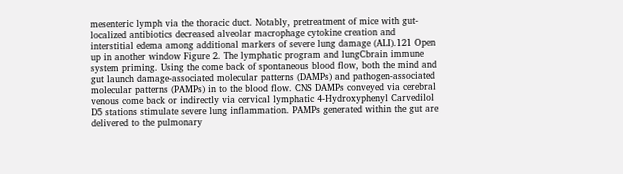mesenteric lymph via the thoracic duct. Notably, pretreatment of mice with gut-localized antibiotics decreased alveolar macrophage cytokine creation and interstitial edema among additional markers of severe lung damage (ALI).121 Open up in another window Figure 2. The lymphatic program and lungCbrain immune system priming. Using the come back of spontaneous blood flow, both the mind and gut launch damage-associated molecular patterns (DAMPs) and pathogen-associated molecular patterns (PAMPs) in to the blood flow. CNS DAMPs conveyed via cerebral venous come back or indirectly via cervical lymphatic 4-Hydroxyphenyl Carvedilol D5 stations stimulate severe lung inflammation. PAMPs generated within the gut are delivered to the pulmonary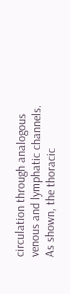circulation through analogous venous and lymphatic channels. As shown, the thoracic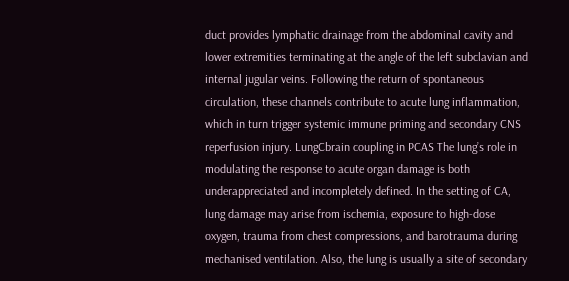duct provides lymphatic drainage from the abdominal cavity and lower extremities terminating at the angle of the left subclavian and internal jugular veins. Following the return of spontaneous circulation, these channels contribute to acute lung inflammation, which in turn trigger systemic immune priming and secondary CNS reperfusion injury. LungCbrain coupling in PCAS The lung’s role in modulating the response to acute organ damage is both underappreciated and incompletely defined. In the setting of CA, lung damage may arise from ischemia, exposure to high-dose oxygen, trauma from chest compressions, and barotrauma during mechanised ventilation. Also, the lung is usually a site of secondary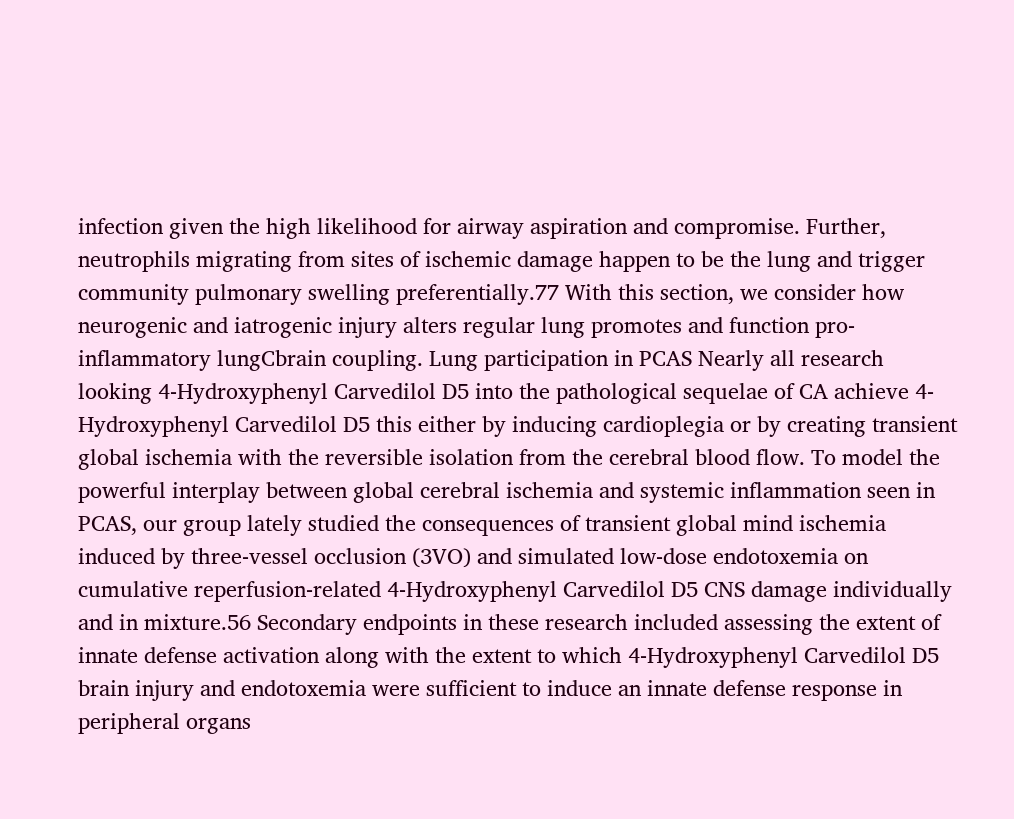infection given the high likelihood for airway aspiration and compromise. Further, neutrophils migrating from sites of ischemic damage happen to be the lung and trigger community pulmonary swelling preferentially.77 With this section, we consider how neurogenic and iatrogenic injury alters regular lung promotes and function pro-inflammatory lungCbrain coupling. Lung participation in PCAS Nearly all research looking 4-Hydroxyphenyl Carvedilol D5 into the pathological sequelae of CA achieve 4-Hydroxyphenyl Carvedilol D5 this either by inducing cardioplegia or by creating transient global ischemia with the reversible isolation from the cerebral blood flow. To model the powerful interplay between global cerebral ischemia and systemic inflammation seen in PCAS, our group lately studied the consequences of transient global mind ischemia induced by three-vessel occlusion (3VO) and simulated low-dose endotoxemia on cumulative reperfusion-related 4-Hydroxyphenyl Carvedilol D5 CNS damage individually and in mixture.56 Secondary endpoints in these research included assessing the extent of innate defense activation along with the extent to which 4-Hydroxyphenyl Carvedilol D5 brain injury and endotoxemia were sufficient to induce an innate defense response in peripheral organs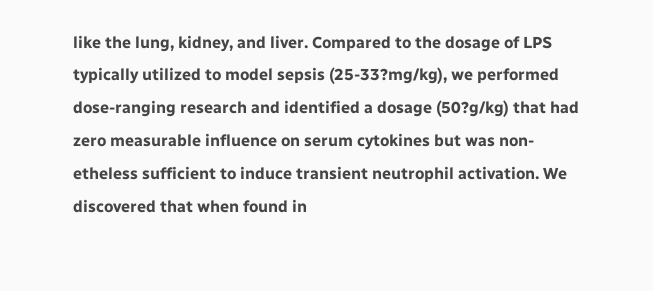like the lung, kidney, and liver. Compared to the dosage of LPS typically utilized to model sepsis (25-33?mg/kg), we performed dose-ranging research and identified a dosage (50?g/kg) that had zero measurable influence on serum cytokines but was non-etheless sufficient to induce transient neutrophil activation. We discovered that when found in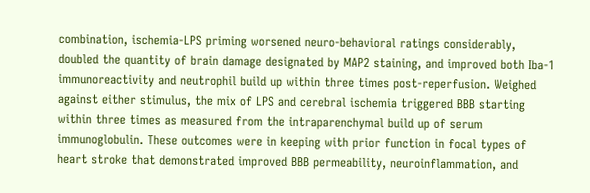combination, ischemia-LPS priming worsened neuro-behavioral ratings considerably, doubled the quantity of brain damage designated by MAP2 staining, and improved both Iba-1 immunoreactivity and neutrophil build up within three times post-reperfusion. Weighed against either stimulus, the mix of LPS and cerebral ischemia triggered BBB starting within three times as measured from the intraparenchymal build up of serum immunoglobulin. These outcomes were in keeping with prior function in focal types of heart stroke that demonstrated improved BBB permeability, neuroinflammation, and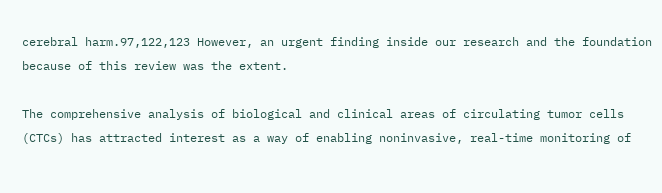cerebral harm.97,122,123 However, an urgent finding inside our research and the foundation because of this review was the extent.

The comprehensive analysis of biological and clinical areas of circulating tumor cells (CTCs) has attracted interest as a way of enabling noninvasive, real-time monitoring of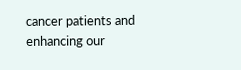cancer patients and enhancing our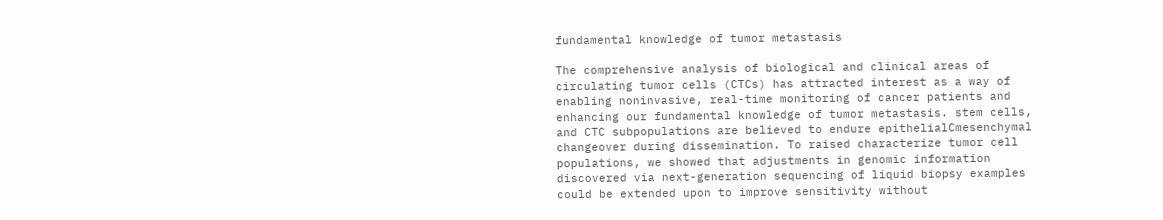fundamental knowledge of tumor metastasis

The comprehensive analysis of biological and clinical areas of circulating tumor cells (CTCs) has attracted interest as a way of enabling noninvasive, real-time monitoring of cancer patients and enhancing our fundamental knowledge of tumor metastasis. stem cells, and CTC subpopulations are believed to endure epithelialCmesenchymal changeover during dissemination. To raised characterize tumor cell populations, we showed that adjustments in genomic information discovered via next-generation sequencing of liquid biopsy examples could be extended upon to improve sensitivity without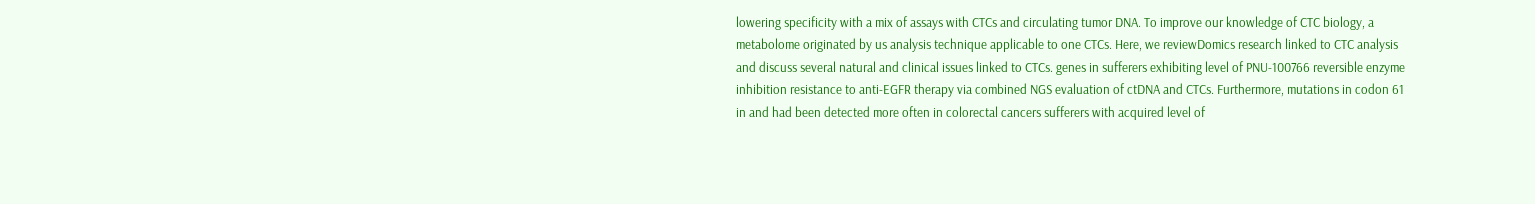lowering specificity with a mix of assays with CTCs and circulating tumor DNA. To improve our knowledge of CTC biology, a metabolome originated by us analysis technique applicable to one CTCs. Here, we reviewDomics research linked to CTC analysis and discuss several natural and clinical issues linked to CTCs. genes in sufferers exhibiting level of PNU-100766 reversible enzyme inhibition resistance to anti-EGFR therapy via combined NGS evaluation of ctDNA and CTCs. Furthermore, mutations in codon 61 in and had been detected more often in colorectal cancers sufferers with acquired level of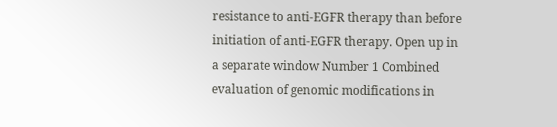resistance to anti-EGFR therapy than before initiation of anti-EGFR therapy. Open up in a separate window Number 1 Combined evaluation of genomic modifications in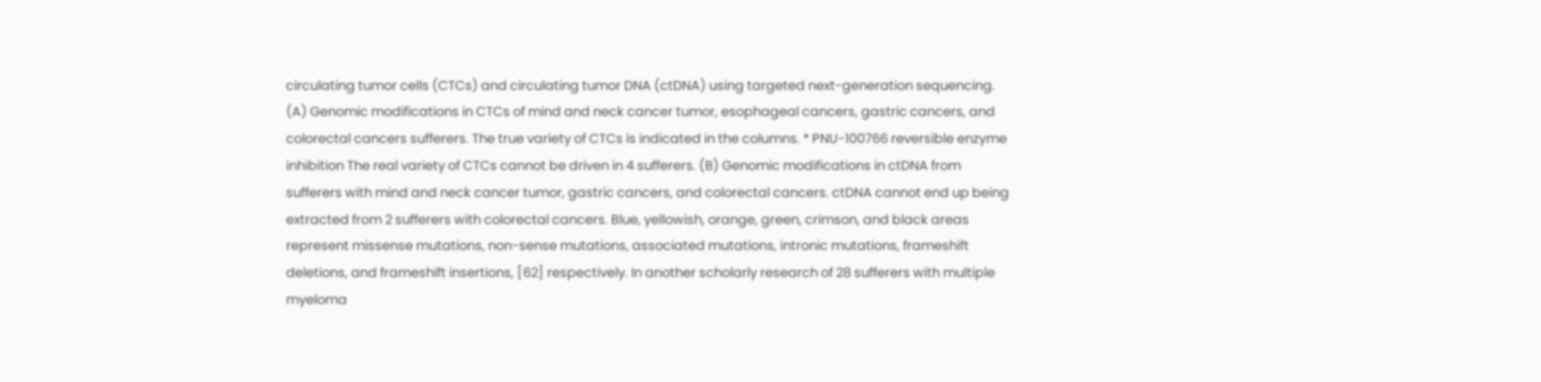circulating tumor cells (CTCs) and circulating tumor DNA (ctDNA) using targeted next-generation sequencing. (A) Genomic modifications in CTCs of mind and neck cancer tumor, esophageal cancers, gastric cancers, and colorectal cancers sufferers. The true variety of CTCs is indicated in the columns. * PNU-100766 reversible enzyme inhibition The real variety of CTCs cannot be driven in 4 sufferers. (B) Genomic modifications in ctDNA from sufferers with mind and neck cancer tumor, gastric cancers, and colorectal cancers. ctDNA cannot end up being extracted from 2 sufferers with colorectal cancers. Blue, yellowish, orange, green, crimson, and black areas represent missense mutations, non-sense mutations, associated mutations, intronic mutations, frameshift deletions, and frameshift insertions, [62] respectively. In another scholarly research of 28 sufferers with multiple myeloma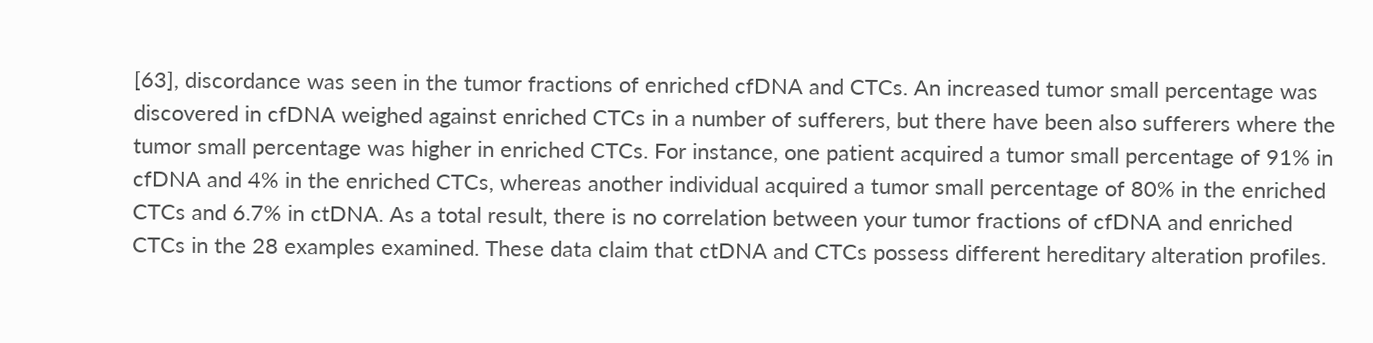[63], discordance was seen in the tumor fractions of enriched cfDNA and CTCs. An increased tumor small percentage was discovered in cfDNA weighed against enriched CTCs in a number of sufferers, but there have been also sufferers where the tumor small percentage was higher in enriched CTCs. For instance, one patient acquired a tumor small percentage of 91% in cfDNA and 4% in the enriched CTCs, whereas another individual acquired a tumor small percentage of 80% in the enriched CTCs and 6.7% in ctDNA. As a total result, there is no correlation between your tumor fractions of cfDNA and enriched CTCs in the 28 examples examined. These data claim that ctDNA and CTCs possess different hereditary alteration profiles.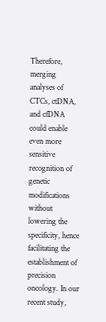Therefore, merging analyses of CTCs, ctDNA, and cfDNA could enable even more sensitive recognition of genetic modifications without lowering the specificity, hence facilitating the establishment of precision oncology. In our recent study,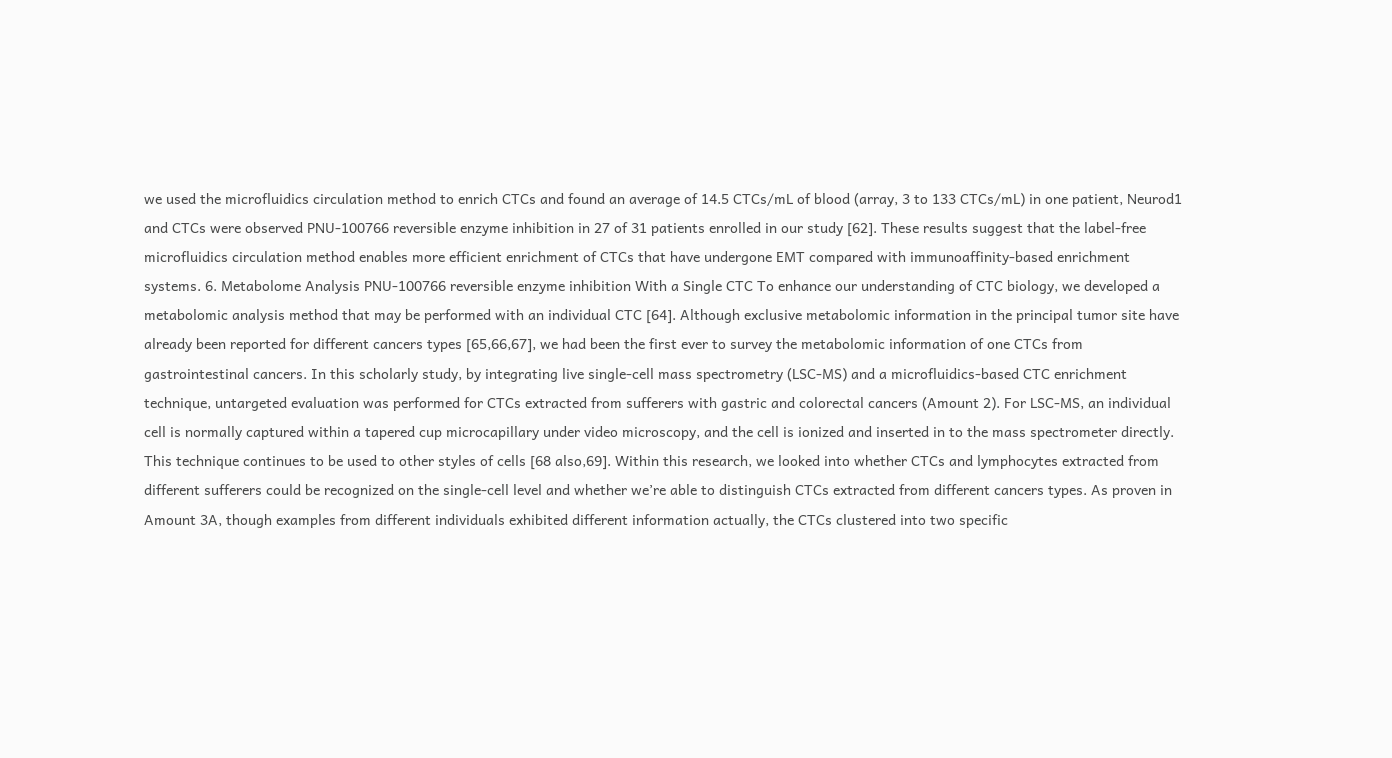we used the microfluidics circulation method to enrich CTCs and found an average of 14.5 CTCs/mL of blood (array, 3 to 133 CTCs/mL) in one patient, Neurod1 and CTCs were observed PNU-100766 reversible enzyme inhibition in 27 of 31 patients enrolled in our study [62]. These results suggest that the label-free microfluidics circulation method enables more efficient enrichment of CTCs that have undergone EMT compared with immunoaffinity-based enrichment systems. 6. Metabolome Analysis PNU-100766 reversible enzyme inhibition With a Single CTC To enhance our understanding of CTC biology, we developed a metabolomic analysis method that may be performed with an individual CTC [64]. Although exclusive metabolomic information in the principal tumor site have already been reported for different cancers types [65,66,67], we had been the first ever to survey the metabolomic information of one CTCs from gastrointestinal cancers. In this scholarly study, by integrating live single-cell mass spectrometry (LSC-MS) and a microfluidics-based CTC enrichment technique, untargeted evaluation was performed for CTCs extracted from sufferers with gastric and colorectal cancers (Amount 2). For LSC-MS, an individual cell is normally captured within a tapered cup microcapillary under video microscopy, and the cell is ionized and inserted in to the mass spectrometer directly. This technique continues to be used to other styles of cells [68 also,69]. Within this research, we looked into whether CTCs and lymphocytes extracted from different sufferers could be recognized on the single-cell level and whether we’re able to distinguish CTCs extracted from different cancers types. As proven in Amount 3A, though examples from different individuals exhibited different information actually, the CTCs clustered into two specific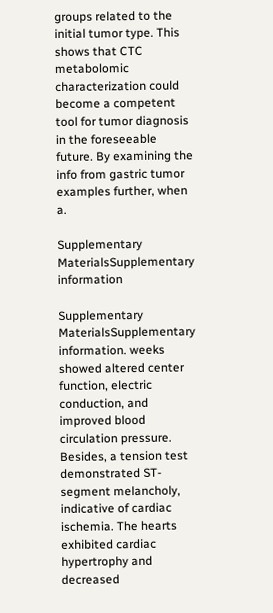groups related to the initial tumor type. This shows that CTC metabolomic characterization could become a competent tool for tumor diagnosis in the foreseeable future. By examining the info from gastric tumor examples further, when a.

Supplementary MaterialsSupplementary information

Supplementary MaterialsSupplementary information. weeks showed altered center function, electric conduction, and improved blood circulation pressure. Besides, a tension test demonstrated ST-segment melancholy, indicative of cardiac ischemia. The hearts exhibited cardiac hypertrophy and decreased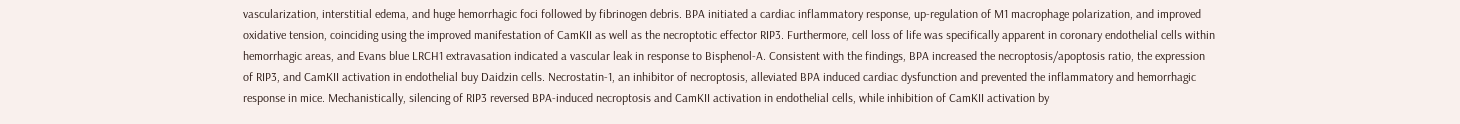vascularization, interstitial edema, and huge hemorrhagic foci followed by fibrinogen debris. BPA initiated a cardiac inflammatory response, up-regulation of M1 macrophage polarization, and improved oxidative tension, coinciding using the improved manifestation of CamKII as well as the necroptotic effector RIP3. Furthermore, cell loss of life was specifically apparent in coronary endothelial cells within hemorrhagic areas, and Evans blue LRCH1 extravasation indicated a vascular leak in response to Bisphenol-A. Consistent with the findings, BPA increased the necroptosis/apoptosis ratio, the expression of RIP3, and CamKII activation in endothelial buy Daidzin cells. Necrostatin-1, an inhibitor of necroptosis, alleviated BPA induced cardiac dysfunction and prevented the inflammatory and hemorrhagic response in mice. Mechanistically, silencing of RIP3 reversed BPA-induced necroptosis and CamKII activation in endothelial cells, while inhibition of CamKII activation by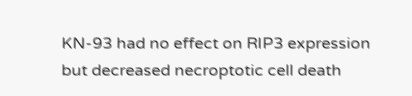KN-93 had no effect on RIP3 expression but decreased necroptotic cell death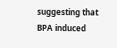suggesting that BPA induced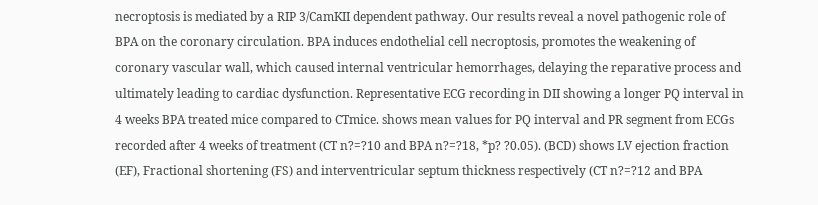necroptosis is mediated by a RIP 3/CamKII dependent pathway. Our results reveal a novel pathogenic role of BPA on the coronary circulation. BPA induces endothelial cell necroptosis, promotes the weakening of coronary vascular wall, which caused internal ventricular hemorrhages, delaying the reparative process and ultimately leading to cardiac dysfunction. Representative ECG recording in DII showing a longer PQ interval in 4 weeks BPA treated mice compared to CTmice. shows mean values for PQ interval and PR segment from ECGs recorded after 4 weeks of treatment (CT n?=?10 and BPA n?=?18, *p? ?0.05). (BCD) shows LV ejection fraction (EF), Fractional shortening (FS) and interventricular septum thickness respectively (CT n?=?12 and BPA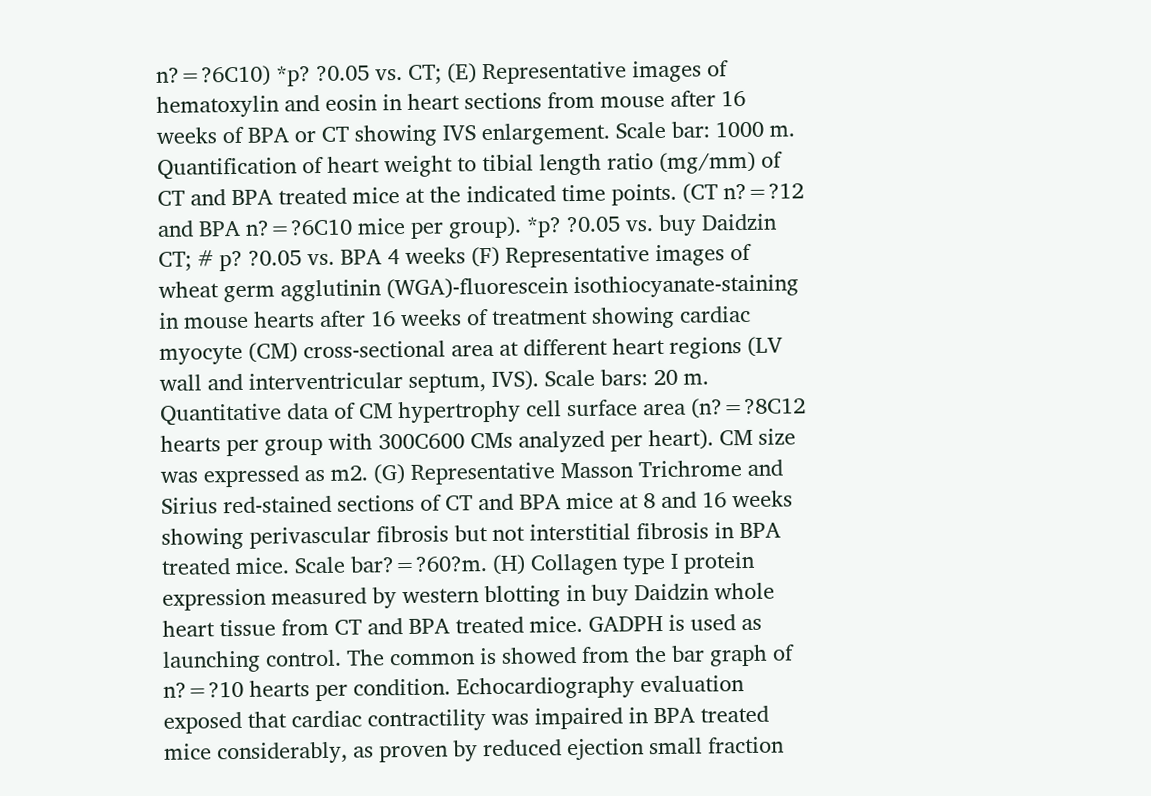n?=?6C10) *p? ?0.05 vs. CT; (E) Representative images of hematoxylin and eosin in heart sections from mouse after 16 weeks of BPA or CT showing IVS enlargement. Scale bar: 1000 m. Quantification of heart weight to tibial length ratio (mg/mm) of CT and BPA treated mice at the indicated time points. (CT n?=?12 and BPA n?=?6C10 mice per group). *p? ?0.05 vs. buy Daidzin CT; # p? ?0.05 vs. BPA 4 weeks (F) Representative images of wheat germ agglutinin (WGA)-fluorescein isothiocyanate-staining in mouse hearts after 16 weeks of treatment showing cardiac myocyte (CM) cross-sectional area at different heart regions (LV wall and interventricular septum, IVS). Scale bars: 20 m. Quantitative data of CM hypertrophy cell surface area (n?=?8C12 hearts per group with 300C600 CMs analyzed per heart). CM size was expressed as m2. (G) Representative Masson Trichrome and Sirius red-stained sections of CT and BPA mice at 8 and 16 weeks showing perivascular fibrosis but not interstitial fibrosis in BPA treated mice. Scale bar?=?60?m. (H) Collagen type I protein expression measured by western blotting in buy Daidzin whole heart tissue from CT and BPA treated mice. GADPH is used as launching control. The common is showed from the bar graph of n?=?10 hearts per condition. Echocardiography evaluation exposed that cardiac contractility was impaired in BPA treated mice considerably, as proven by reduced ejection small fraction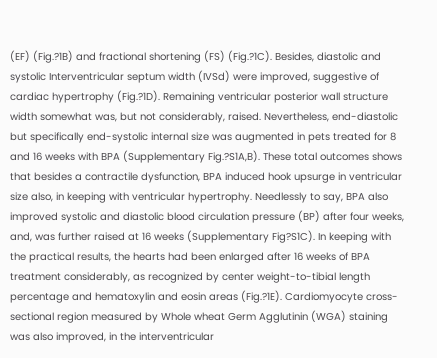(EF) (Fig.?1B) and fractional shortening (FS) (Fig.?1C). Besides, diastolic and systolic Interventricular septum width (IVSd) were improved, suggestive of cardiac hypertrophy (Fig.?1D). Remaining ventricular posterior wall structure width somewhat was, but not considerably, raised. Nevertheless, end-diastolic but specifically end-systolic internal size was augmented in pets treated for 8 and 16 weeks with BPA (Supplementary Fig.?S1A,B). These total outcomes shows that besides a contractile dysfunction, BPA induced hook upsurge in ventricular size also, in keeping with ventricular hypertrophy. Needlessly to say, BPA also improved systolic and diastolic blood circulation pressure (BP) after four weeks, and, was further raised at 16 weeks (Supplementary Fig?S1C). In keeping with the practical results, the hearts had been enlarged after 16 weeks of BPA treatment considerably, as recognized by center weight-to-tibial length percentage and hematoxylin and eosin areas (Fig.?1E). Cardiomyocyte cross-sectional region measured by Whole wheat Germ Agglutinin (WGA) staining was also improved, in the interventricular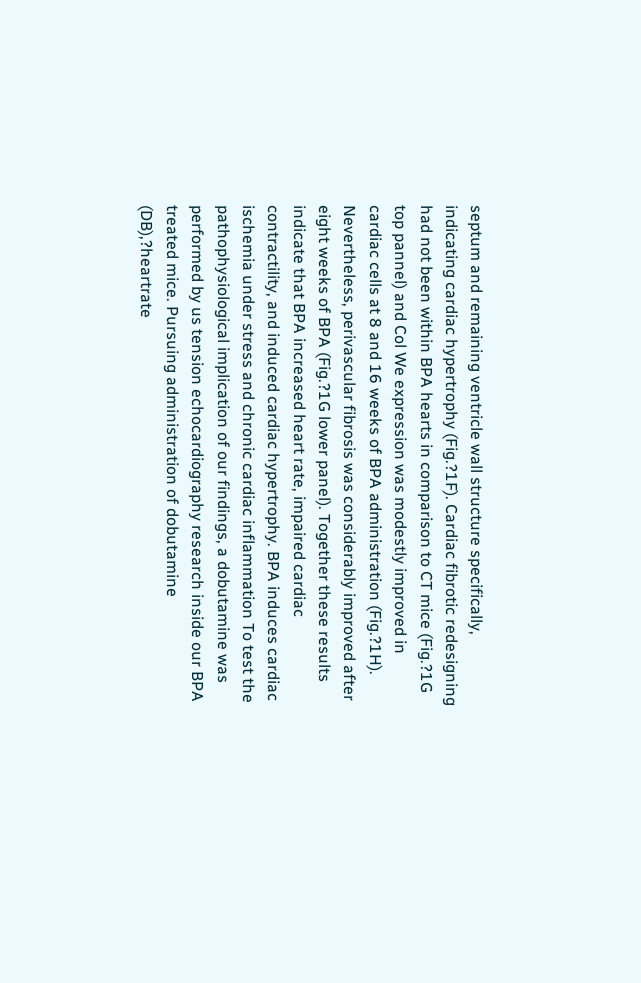septum and remaining ventricle wall structure specifically, indicating cardiac hypertrophy (Fig.?1F). Cardiac fibrotic redesigning had not been within BPA hearts in comparison to CT mice (Fig.?1G top pannel) and Col We expression was modestly improved in cardiac cells at 8 and 16 weeks of BPA administration (Fig.?1H). Nevertheless, perivascular fibrosis was considerably improved after eight weeks of BPA (Fig.?1G lower panel). Together these results indicate that BPA increased heart rate, impaired cardiac contractility, and induced cardiac hypertrophy. BPA induces cardiac ischemia under stress and chronic cardiac inflammation To test the pathophysiological implication of our findings, a dobutamine was performed by us tension echocardiography research inside our BPA treated mice. Pursuing administration of dobutamine (DB),?heartrate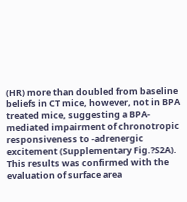(HR) more than doubled from baseline beliefs in CT mice, however, not in BPA treated mice, suggesting a BPA-mediated impairment of chronotropic responsiveness to -adrenergic excitement (Supplementary Fig.?S2A). This results was confirmed with the evaluation of surface area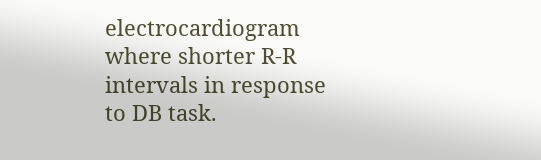electrocardiogram where shorter R-R intervals in response to DB task.